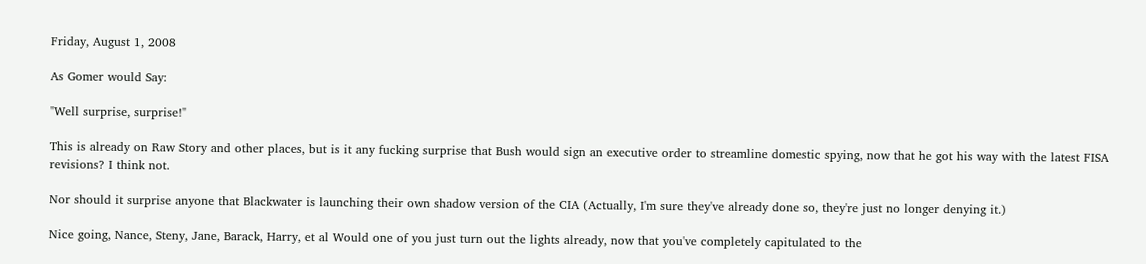Friday, August 1, 2008

As Gomer would Say:

"Well surprise, surprise!"

This is already on Raw Story and other places, but is it any fucking surprise that Bush would sign an executive order to streamline domestic spying, now that he got his way with the latest FISA revisions? I think not.

Nor should it surprise anyone that Blackwater is launching their own shadow version of the CIA (Actually, I'm sure they've already done so, they're just no longer denying it.)

Nice going, Nance, Steny, Jane, Barack, Harry, et al Would one of you just turn out the lights already, now that you've completely capitulated to the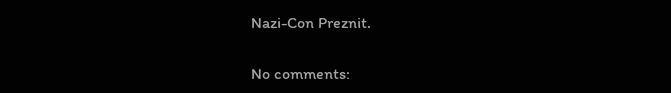Nazi-Con Preznit.

No comments: